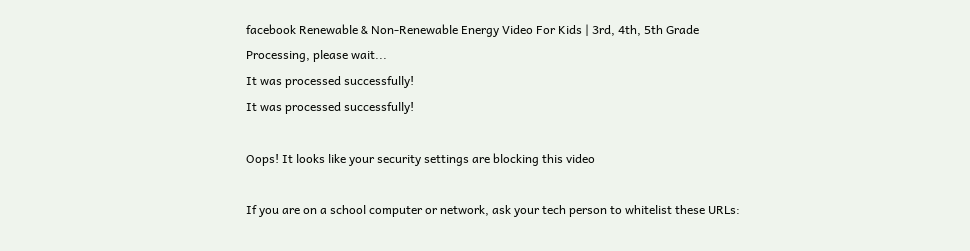facebook Renewable & Non-Renewable Energy Video For Kids | 3rd, 4th, 5th Grade
Processing, please wait...
It was processed successfully!
It was processed successfully!

Oops! It looks like your security settings are blocking this video

If you are on a school computer or network, ask your tech person to whitelist these URLs: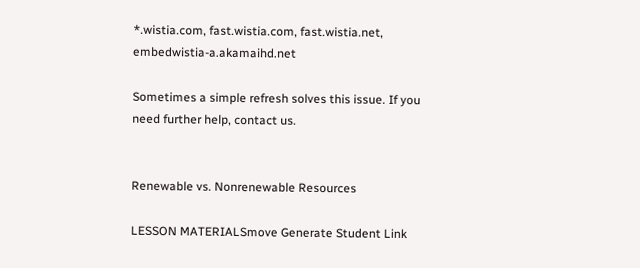*.wistia.com, fast.wistia.com, fast.wistia.net, embedwistia-a.akamaihd.net

Sometimes a simple refresh solves this issue. If you need further help, contact us.


Renewable vs. Nonrenewable Resources

LESSON MATERIALSmove Generate Student Link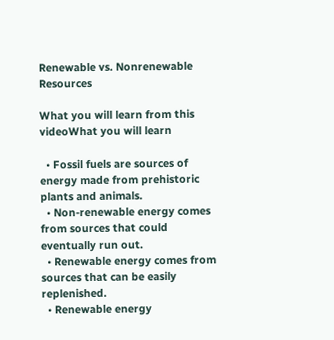Renewable vs. Nonrenewable Resources

What you will learn from this videoWhat you will learn

  • Fossil fuels are sources of energy made from prehistoric plants and animals.
  • Non-renewable energy comes from sources that could eventually run out.
  • Renewable energy comes from sources that can be easily replenished.
  • Renewable energy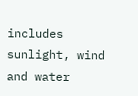includes sunlight, wind and water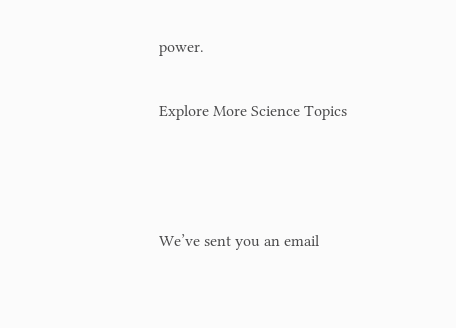power.

Explore More Science Topics



We’ve sent you an email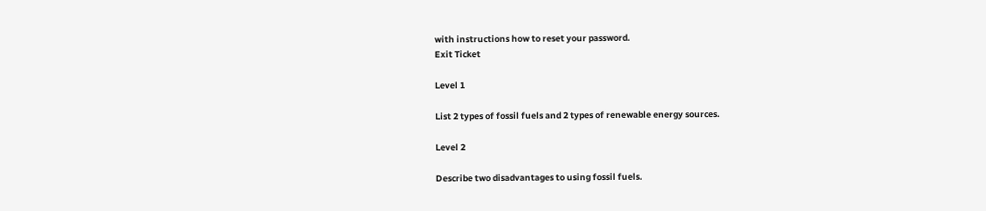with instructions how to reset your password.
Exit Ticket

Level 1

List 2 types of fossil fuels and 2 types of renewable energy sources.

Level 2

Describe two disadvantages to using fossil fuels.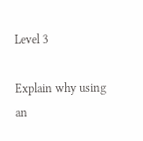Level 3

Explain why using an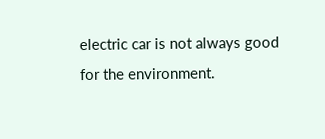electric car is not always good for the environment.